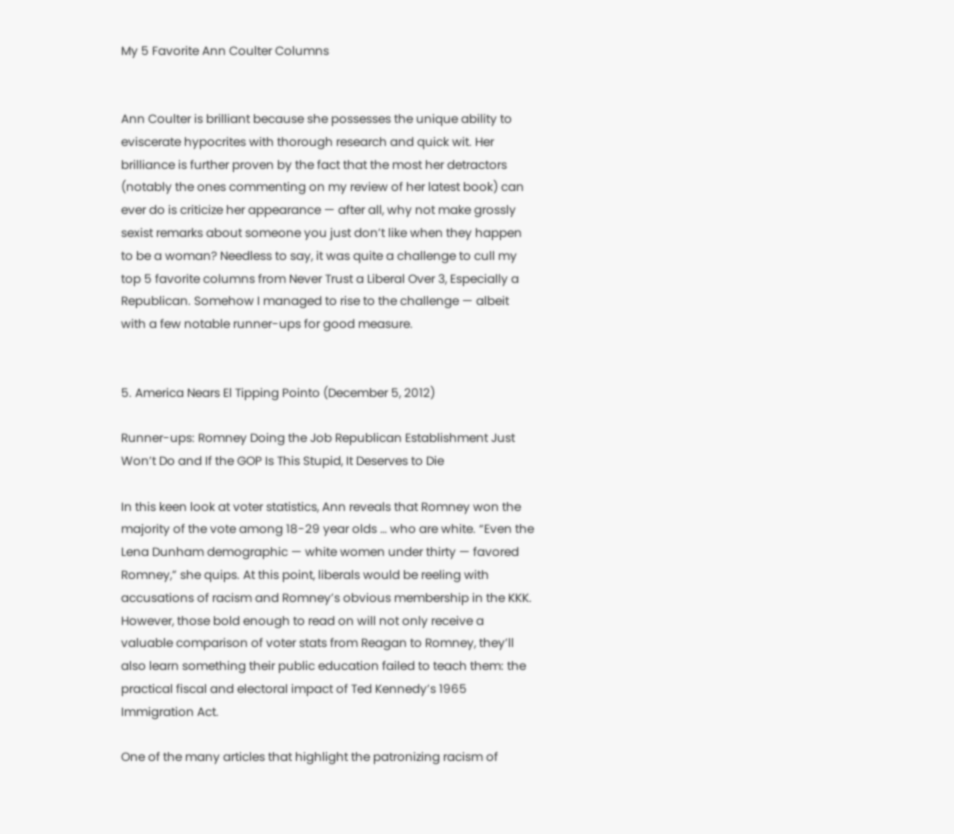My 5 Favorite Ann Coulter Columns


Ann Coulter is brilliant because she possesses the unique ability to eviscerate hypocrites with thorough research and quick wit. Her brilliance is further proven by the fact that the most her detractors (notably the ones commenting on my review of her latest book) can ever do is criticize her appearance — after all, why not make grossly sexist remarks about someone you just don’t like when they happen to be a woman? Needless to say, it was quite a challenge to cull my top 5 favorite columns from Never Trust a Liberal Over 3, Especially a Republican. Somehow I managed to rise to the challenge — albeit with a few notable runner-ups for good measure.


5. America Nears El Tipping Pointo (December 5, 2012)

Runner-ups: Romney Doing the Job Republican Establishment Just Won’t Do and If the GOP Is This Stupid, It Deserves to Die

In this keen look at voter statistics, Ann reveals that Romney won the majority of the vote among 18-29 year olds … who are white. “Even the Lena Dunham demographic — white women under thirty — favored Romney,” she quips. At this point, liberals would be reeling with accusations of racism and Romney’s obvious membership in the KKK. However, those bold enough to read on will not only receive a valuable comparison of voter stats from Reagan to Romney, they’ll also learn something their public education failed to teach them: the practical fiscal and electoral impact of Ted Kennedy’s 1965 Immigration Act.

One of the many articles that highlight the patronizing racism of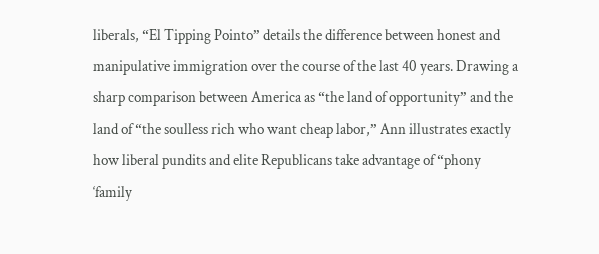liberals, “El Tipping Pointo” details the difference between honest and manipulative immigration over the course of the last 40 years. Drawing a sharp comparison between America as “the land of opportunity” and the land of “the soulless rich who want cheap labor,” Ann illustrates exactly how liberal pundits and elite Republicans take advantage of “phony ‘family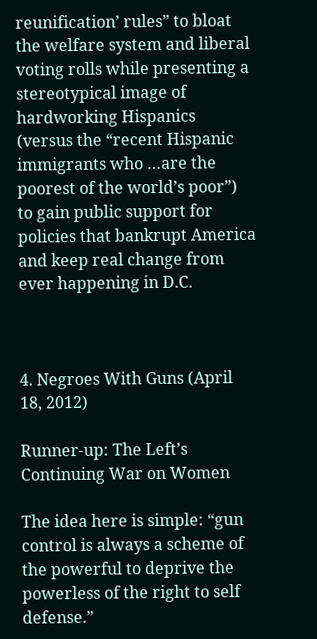reunification’ rules” to bloat the welfare system and liberal voting rolls while presenting a stereotypical image of hardworking Hispanics (versus the “recent Hispanic immigrants who …are the poorest of the world’s poor”) to gain public support for policies that bankrupt America and keep real change from ever happening in D.C.



4. Negroes With Guns (April 18, 2012)

Runner-up: The Left’s Continuing War on Women

The idea here is simple: “gun control is always a scheme of the powerful to deprive the powerless of the right to self defense.”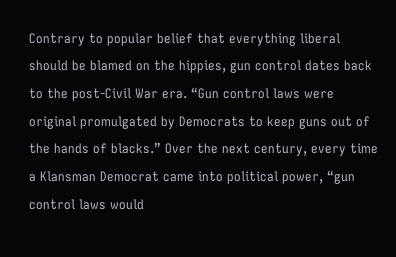Contrary to popular belief that everything liberal should be blamed on the hippies, gun control dates back to the post-Civil War era. “Gun control laws were original promulgated by Democrats to keep guns out of the hands of blacks.” Over the next century, every time a Klansman Democrat came into political power, “gun control laws would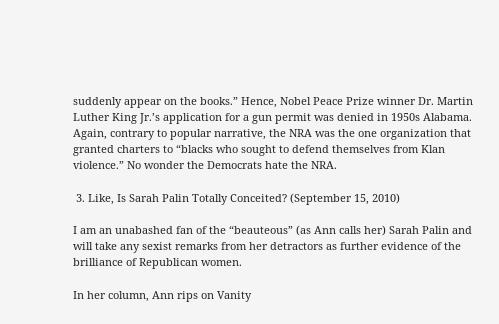suddenly appear on the books.” Hence, Nobel Peace Prize winner Dr. Martin Luther King Jr.’s application for a gun permit was denied in 1950s Alabama. Again, contrary to popular narrative, the NRA was the one organization that granted charters to “blacks who sought to defend themselves from Klan violence.” No wonder the Democrats hate the NRA.

 3. Like, Is Sarah Palin Totally Conceited? (September 15, 2010)

I am an unabashed fan of the “beauteous” (as Ann calls her) Sarah Palin and will take any sexist remarks from her detractors as further evidence of the brilliance of Republican women.

In her column, Ann rips on Vanity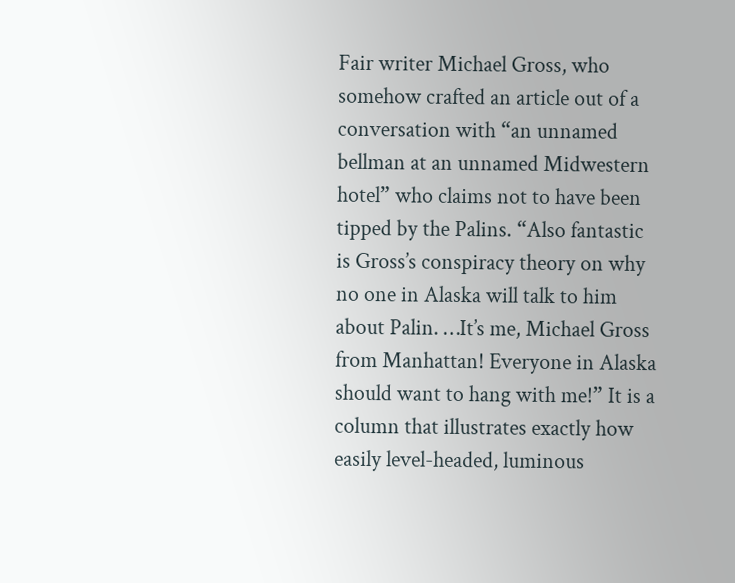Fair writer Michael Gross, who somehow crafted an article out of a conversation with “an unnamed bellman at an unnamed Midwestern hotel” who claims not to have been tipped by the Palins. “Also fantastic is Gross’s conspiracy theory on why no one in Alaska will talk to him about Palin. …It’s me, Michael Gross from Manhattan! Everyone in Alaska should want to hang with me!” It is a column that illustrates exactly how easily level-headed, luminous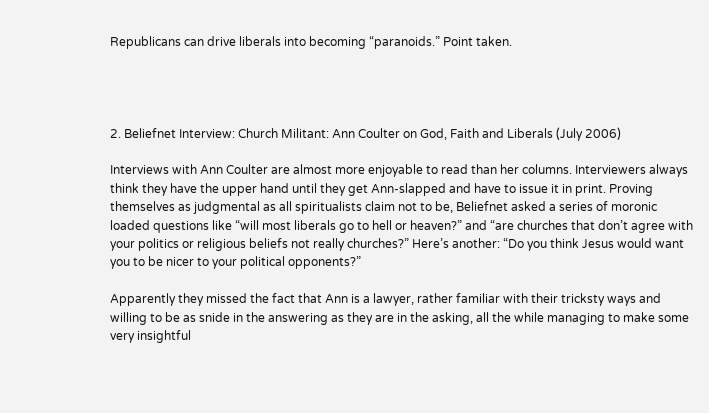Republicans can drive liberals into becoming “paranoids.” Point taken.




2. Beliefnet Interview: Church Militant: Ann Coulter on God, Faith and Liberals (July 2006)

Interviews with Ann Coulter are almost more enjoyable to read than her columns. Interviewers always think they have the upper hand until they get Ann-slapped and have to issue it in print. Proving themselves as judgmental as all spiritualists claim not to be, Beliefnet asked a series of moronic loaded questions like “will most liberals go to hell or heaven?” and “are churches that don’t agree with your politics or religious beliefs not really churches?” Here’s another: “Do you think Jesus would want you to be nicer to your political opponents?”

Apparently they missed the fact that Ann is a lawyer, rather familiar with their tricksty ways and willing to be as snide in the answering as they are in the asking, all the while managing to make some very insightful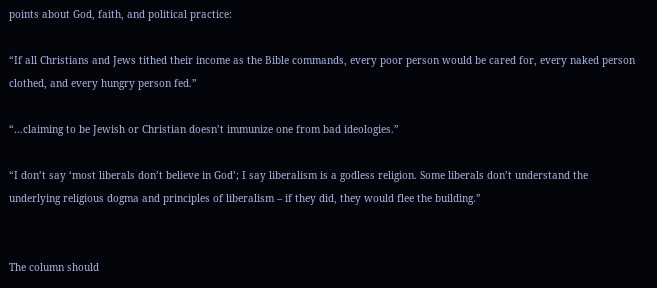points about God, faith, and political practice:

“If all Christians and Jews tithed their income as the Bible commands, every poor person would be cared for, every naked person clothed, and every hungry person fed.”

“…claiming to be Jewish or Christian doesn’t immunize one from bad ideologies.”

“I don’t say ‘most liberals don’t believe in God’; I say liberalism is a godless religion. Some liberals don’t understand the underlying religious dogma and principles of liberalism – if they did, they would flee the building.”


The column should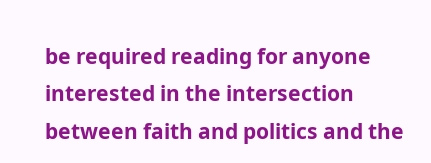be required reading for anyone interested in the intersection between faith and politics and the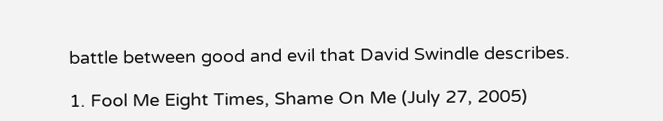battle between good and evil that David Swindle describes.

1. Fool Me Eight Times, Shame On Me (July 27, 2005)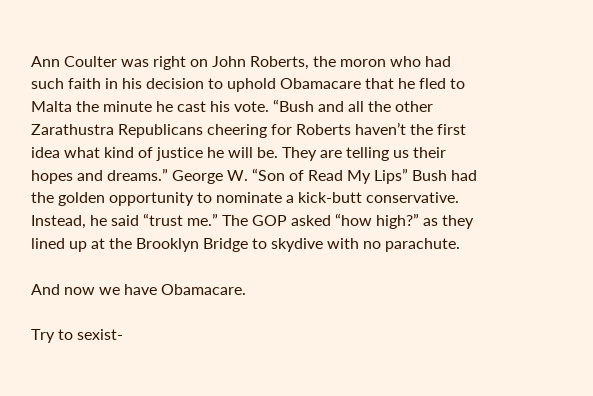Ann Coulter was right on John Roberts, the moron who had such faith in his decision to uphold Obamacare that he fled to Malta the minute he cast his vote. “Bush and all the other Zarathustra Republicans cheering for Roberts haven’t the first idea what kind of justice he will be. They are telling us their hopes and dreams.” George W. “Son of Read My Lips” Bush had the golden opportunity to nominate a kick-butt conservative. Instead, he said “trust me.” The GOP asked “how high?” as they lined up at the Brooklyn Bridge to skydive with no parachute.

And now we have Obamacare.

Try to sexist-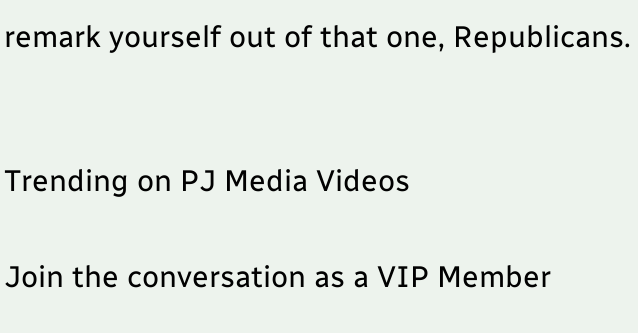remark yourself out of that one, Republicans.


Trending on PJ Media Videos

Join the conversation as a VIP Member